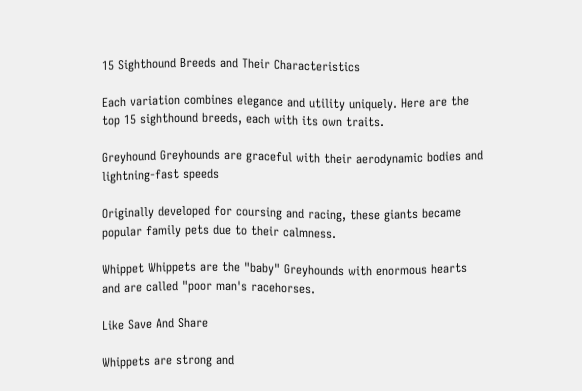15 Sighthound Breeds and Their Characteristics

Each variation combines elegance and utility uniquely. Here are the top 15 sighthound breeds, each with its own traits.

Greyhound Greyhounds are graceful with their aerodynamic bodies and lightning-fast speeds

Originally developed for coursing and racing, these giants became popular family pets due to their calmness.

Whippet Whippets are the "baby" Greyhounds with enormous hearts and are called "poor man's racehorses.

Like Save And Share

Whippets are strong and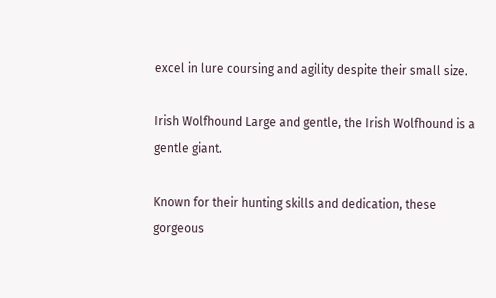excel in lure coursing and agility despite their small size.

Irish Wolfhound Large and gentle, the Irish Wolfhound is a gentle giant.

Known for their hunting skills and dedication, these gorgeous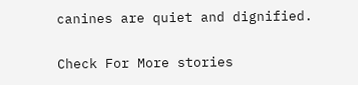canines are quiet and dignified.

Check For More stories